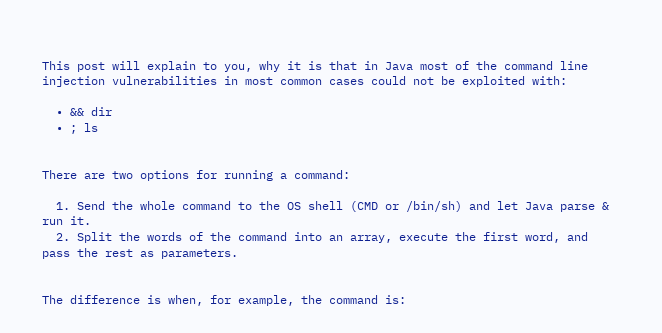This post will explain to you, why it is that in Java most of the command line injection vulnerabilities in most common cases could not be exploited with:

  • && dir
  • ; ls


There are two options for running a command:

  1. Send the whole command to the OS shell (CMD or /bin/sh) and let Java parse & run it.
  2. Split the words of the command into an array, execute the first word, and pass the rest as parameters.


The difference is when, for example, the command is: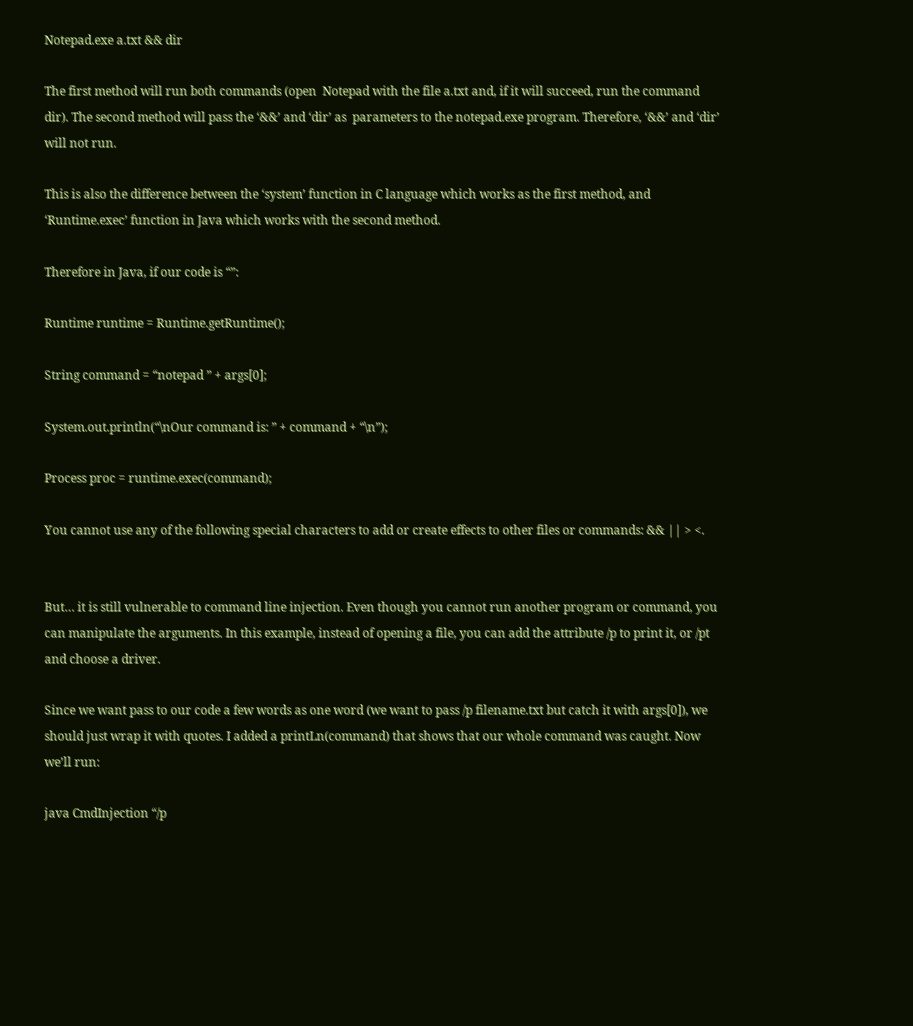Notepad.exe a.txt && dir

The first method will run both commands (open  Notepad with the file a.txt and, if it will succeed, run the command dir). The second method will pass the ‘&&’ and ‘dir’ as  parameters to the notepad.exe program. Therefore, ‘&&’ and ‘dir’ will not run.

This is also the difference between the ‘system’ function in C language which works as the first method, and ‘Runtime.exec’ function in Java which works with the second method.

Therefore in Java, if our code is “”:

Runtime runtime = Runtime.getRuntime();

String command = “notepad ” + args[0];

System.out.println(“\nOur command is: ” + command + “\n”);

Process proc = runtime.exec(command);

You cannot use any of the following special characters to add or create effects to other files or commands: && || > <.


But… it is still vulnerable to command line injection. Even though you cannot run another program or command, you can manipulate the arguments. In this example, instead of opening a file, you can add the attribute /p to print it, or /pt and choose a driver.

Since we want pass to our code a few words as one word (we want to pass /p filename.txt but catch it with args[0]), we should just wrap it with quotes. I added a printLn(command) that shows that our whole command was caught. Now we’ll run:

java CmdInjection “/p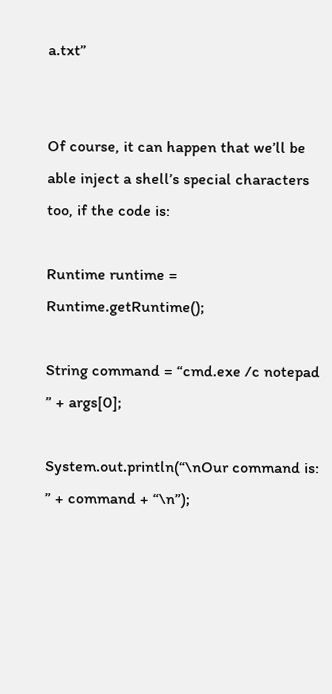a.txt”


Of course, it can happen that we’ll be able inject a shell’s special characters too, if the code is:

Runtime runtime = Runtime.getRuntime();

String command = “cmd.exe /c notepad ” + args[0];

System.out.println(“\nOur command is: ” + command + “\n”);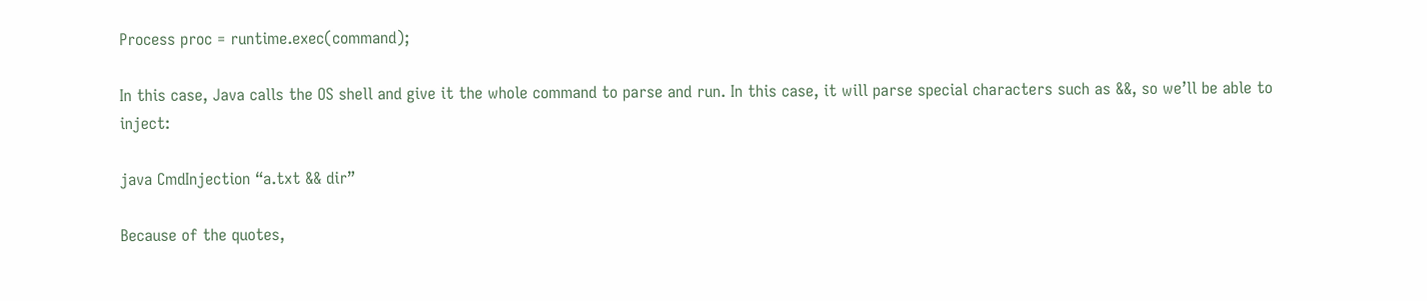Process proc = runtime.exec(command);

In this case, Java calls the OS shell and give it the whole command to parse and run. In this case, it will parse special characters such as &&, so we’ll be able to inject:

java CmdInjection “a.txt && dir”

Because of the quotes,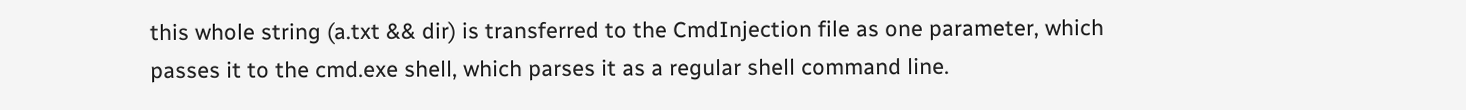this whole string (a.txt && dir) is transferred to the CmdInjection file as one parameter, which passes it to the cmd.exe shell, which parses it as a regular shell command line.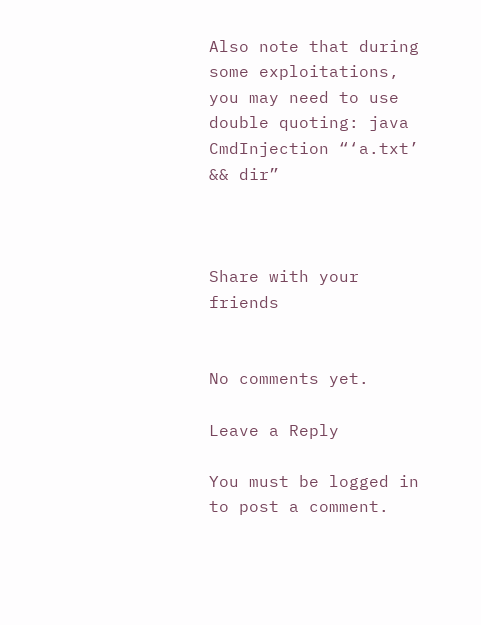Also note that during some exploitations, you may need to use double quoting: java CmdInjection “‘a.txt’ && dir”



Share with your friends


No comments yet.

Leave a Reply

You must be logged in to post a comment.